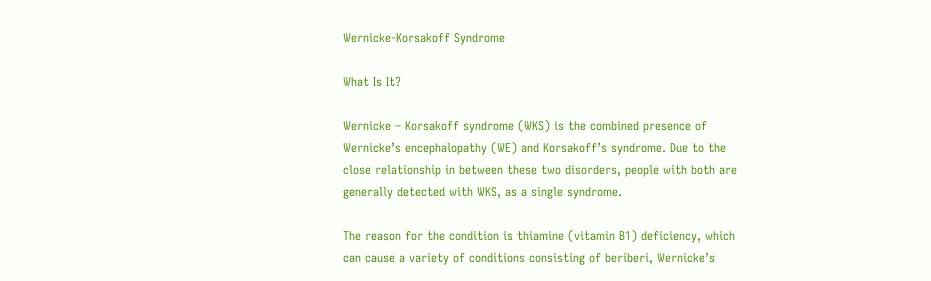Wernicke-Korsakoff Syndrome

What Is It?

Wernicke – Korsakoff syndrome (WKS) is the combined presence of Wernicke’s encephalopathy (WE) and Korsakoff’s syndrome. Due to the close relationship in between these two disorders, people with both are generally detected with WKS, as a single syndrome.

The reason for the condition is thiamine (vitamin B1) deficiency, which can cause a variety of conditions consisting of beriberi, Wernicke’s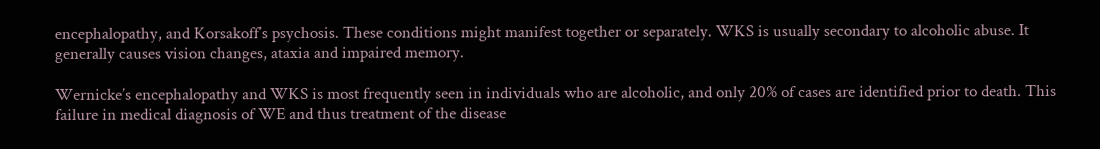encephalopathy, and Korsakoff’s psychosis. These conditions might manifest together or separately. WKS is usually secondary to alcoholic abuse. It generally causes vision changes, ataxia and impaired memory.

Wernicke’s encephalopathy and WKS is most frequently seen in individuals who are alcoholic, and only 20% of cases are identified prior to death. This failure in medical diagnosis of WE and thus treatment of the disease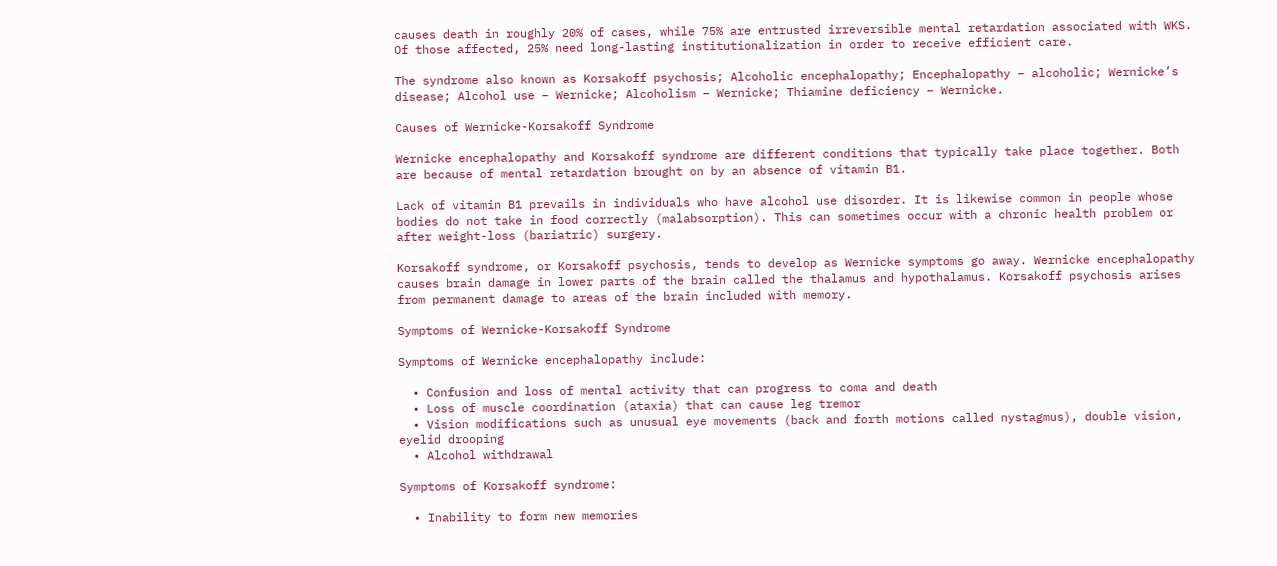causes death in roughly 20% of cases, while 75% are entrusted irreversible mental retardation associated with WKS. Of those affected, 25% need long-lasting institutionalization in order to receive efficient care.

The syndrome also known as Korsakoff psychosis; Alcoholic encephalopathy; Encephalopathy – alcoholic; Wernicke’s disease; Alcohol use – Wernicke; Alcoholism – Wernicke; Thiamine deficiency – Wernicke.

Causes of Wernicke-Korsakoff Syndrome

Wernicke encephalopathy and Korsakoff syndrome are different conditions that typically take place together. Both are because of mental retardation brought on by an absence of vitamin B1.

Lack of vitamin B1 prevails in individuals who have alcohol use disorder. It is likewise common in people whose bodies do not take in food correctly (malabsorption). This can sometimes occur with a chronic health problem or after weight-loss (bariatric) surgery.

Korsakoff syndrome, or Korsakoff psychosis, tends to develop as Wernicke symptoms go away. Wernicke encephalopathy causes brain damage in lower parts of the brain called the thalamus and hypothalamus. Korsakoff psychosis arises from permanent damage to areas of the brain included with memory.

Symptoms of Wernicke-Korsakoff Syndrome

Symptoms of Wernicke encephalopathy include:

  • Confusion and loss of mental activity that can progress to coma and death
  • Loss of muscle coordination (ataxia) that can cause leg tremor
  • Vision modifications such as unusual eye movements (back and forth motions called nystagmus), double vision, eyelid drooping
  • Alcohol withdrawal

Symptoms of Korsakoff syndrome:

  • Inability to form new memories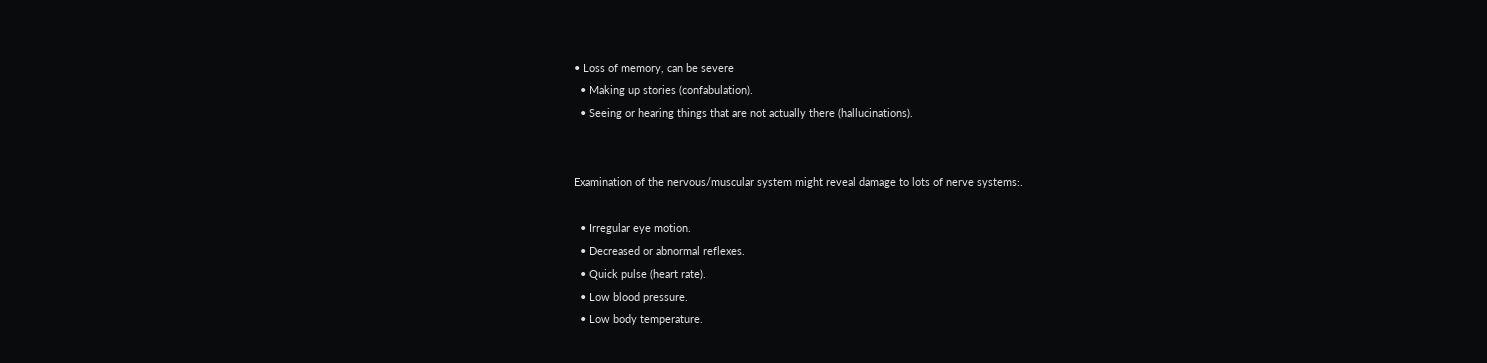• Loss of memory, can be severe
  • Making up stories (confabulation).
  • Seeing or hearing things that are not actually there (hallucinations).


Examination of the nervous/muscular system might reveal damage to lots of nerve systems:.

  • Irregular eye motion.
  • Decreased or abnormal reflexes.
  • Quick pulse (heart rate).
  • Low blood pressure.
  • Low body temperature.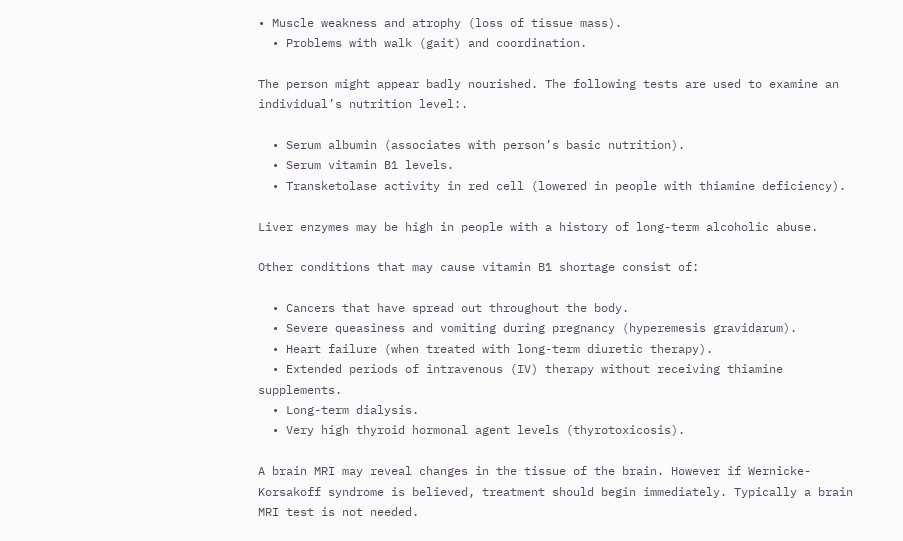• Muscle weakness and atrophy (loss of tissue mass).
  • Problems with walk (gait) and coordination.

The person might appear badly nourished. The following tests are used to examine an individual’s nutrition level:.

  • Serum albumin (associates with person’s basic nutrition).
  • Serum vitamin B1 levels.
  • Transketolase activity in red cell (lowered in people with thiamine deficiency).

Liver enzymes may be high in people with a history of long-term alcoholic abuse.

Other conditions that may cause vitamin B1 shortage consist of:

  • Cancers that have spread out throughout the body.
  • Severe queasiness and vomiting during pregnancy (hyperemesis gravidarum).
  • Heart failure (when treated with long-term diuretic therapy).
  • Extended periods of intravenous (IV) therapy without receiving thiamine supplements.
  • Long-term dialysis.
  • Very high thyroid hormonal agent levels (thyrotoxicosis).

A brain MRI may reveal changes in the tissue of the brain. However if Wernicke-Korsakoff syndrome is believed, treatment should begin immediately. Typically a brain MRI test is not needed.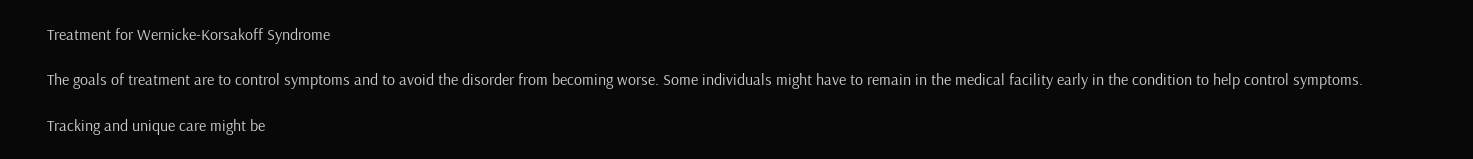Treatment for Wernicke-Korsakoff Syndrome

The goals of treatment are to control symptoms and to avoid the disorder from becoming worse. Some individuals might have to remain in the medical facility early in the condition to help control symptoms.

Tracking and unique care might be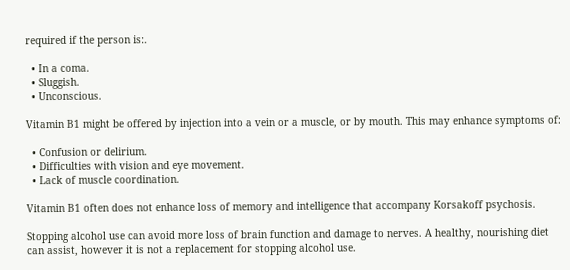required if the person is:.

  • In a coma.
  • Sluggish.
  • Unconscious.

Vitamin B1 might be offered by injection into a vein or a muscle, or by mouth. This may enhance symptoms of:

  • Confusion or delirium.
  • Difficulties with vision and eye movement.
  • Lack of muscle coordination.

Vitamin B1 often does not enhance loss of memory and intelligence that accompany Korsakoff psychosis.

Stopping alcohol use can avoid more loss of brain function and damage to nerves. A healthy, nourishing diet can assist, however it is not a replacement for stopping alcohol use.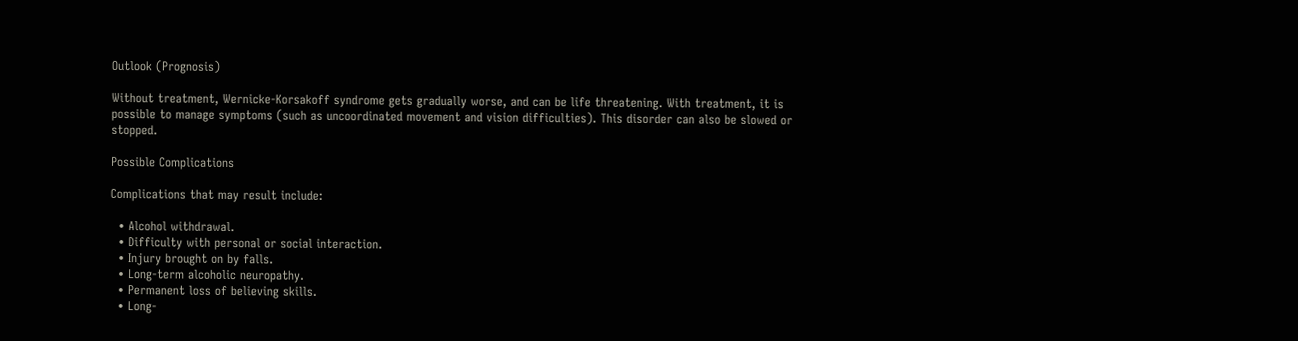Outlook (Prognosis)

Without treatment, Wernicke-Korsakoff syndrome gets gradually worse, and can be life threatening. With treatment, it is possible to manage symptoms (such as uncoordinated movement and vision difficulties). This disorder can also be slowed or stopped.

Possible Complications

Complications that may result include:

  • Alcohol withdrawal.
  • Difficulty with personal or social interaction.
  • Injury brought on by falls.
  • Long-term alcoholic neuropathy.
  • Permanent loss of believing skills.
  • Long-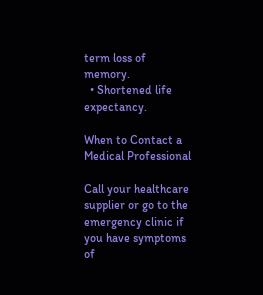term loss of memory.
  • Shortened life expectancy.

When to Contact a Medical Professional

Call your healthcare supplier or go to the emergency clinic if you have symptoms of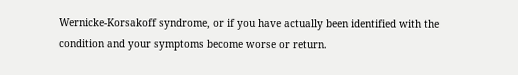Wernicke-Korsakoff syndrome, or if you have actually been identified with the condition and your symptoms become worse or return.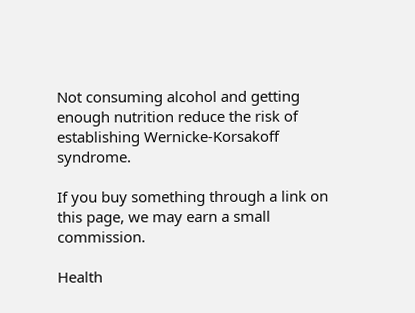Not consuming alcohol and getting enough nutrition reduce the risk of establishing Wernicke-Korsakoff syndrome.

If you buy something through a link on this page, we may earn a small commission.

Health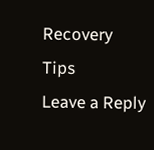Recovery Tips
Leave a Reply